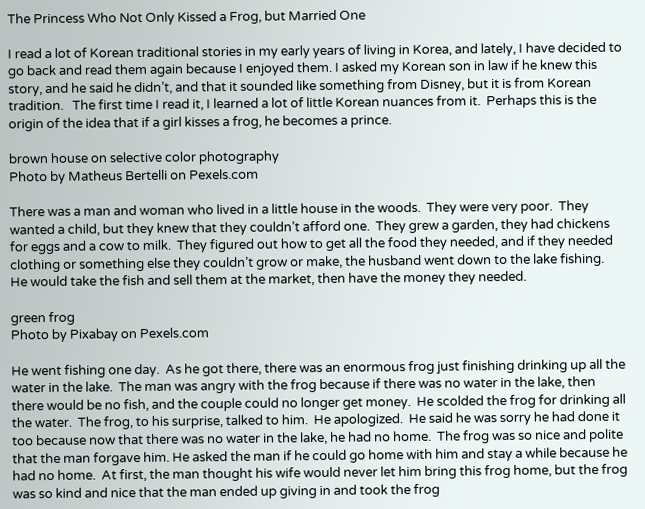The Princess Who Not Only Kissed a Frog, but Married One

I read a lot of Korean traditional stories in my early years of living in Korea, and lately, I have decided to go back and read them again because I enjoyed them. I asked my Korean son in law if he knew this story, and he said he didn’t, and that it sounded like something from Disney, but it is from Korean tradition.   The first time I read it, I learned a lot of little Korean nuances from it.  Perhaps this is the origin of the idea that if a girl kisses a frog, he becomes a prince.

brown house on selective color photography
Photo by Matheus Bertelli on Pexels.com

There was a man and woman who lived in a little house in the woods.  They were very poor.  They wanted a child, but they knew that they couldn’t afford one.  They grew a garden, they had chickens for eggs and a cow to milk.  They figured out how to get all the food they needed, and if they needed clothing or something else they couldn’t grow or make, the husband went down to the lake fishing.  He would take the fish and sell them at the market, then have the money they needed.

green frog
Photo by Pixabay on Pexels.com

He went fishing one day.  As he got there, there was an enormous frog just finishing drinking up all the water in the lake.  The man was angry with the frog because if there was no water in the lake, then there would be no fish, and the couple could no longer get money.  He scolded the frog for drinking all the water.  The frog, to his surprise, talked to him.  He apologized.  He said he was sorry he had done it too because now that there was no water in the lake, he had no home.  The frog was so nice and polite that the man forgave him. He asked the man if he could go home with him and stay a while because he had no home.  At first, the man thought his wife would never let him bring this frog home, but the frog was so kind and nice that the man ended up giving in and took the frog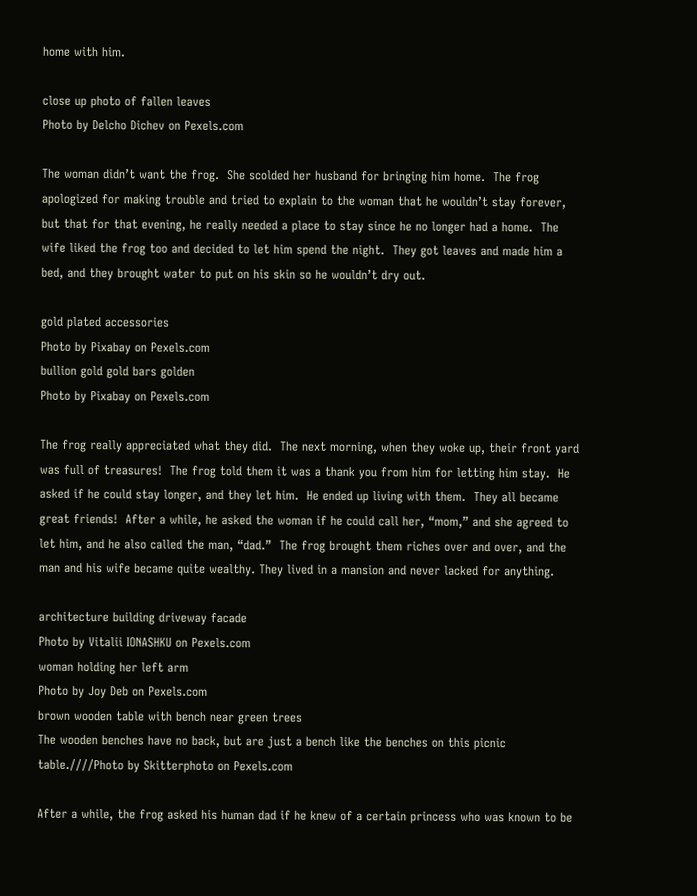home with him.

close up photo of fallen leaves
Photo by Delcho Dichev on Pexels.com

The woman didn’t want the frog.  She scolded her husband for bringing him home.  The frog apologized for making trouble and tried to explain to the woman that he wouldn’t stay forever, but that for that evening, he really needed a place to stay since he no longer had a home.  The wife liked the frog too and decided to let him spend the night.  They got leaves and made him a bed, and they brought water to put on his skin so he wouldn’t dry out.

gold plated accessories
Photo by Pixabay on Pexels.com
bullion gold gold bars golden
Photo by Pixabay on Pexels.com

The frog really appreciated what they did.  The next morning, when they woke up, their front yard was full of treasures!  The frog told them it was a thank you from him for letting him stay.  He asked if he could stay longer, and they let him.  He ended up living with them.  They all became great friends!  After a while, he asked the woman if he could call her, “mom,” and she agreed to let him, and he also called the man, “dad.”  The frog brought them riches over and over, and the man and his wife became quite wealthy. They lived in a mansion and never lacked for anything.

architecture building driveway facade
Photo by Vitalii IONASHKU on Pexels.com
woman holding her left arm
Photo by Joy Deb on Pexels.com
brown wooden table with bench near green trees
The wooden benches have no back, but are just a bench like the benches on this picnic table.////Photo by Skitterphoto on Pexels.com

After a while, the frog asked his human dad if he knew of a certain princess who was known to be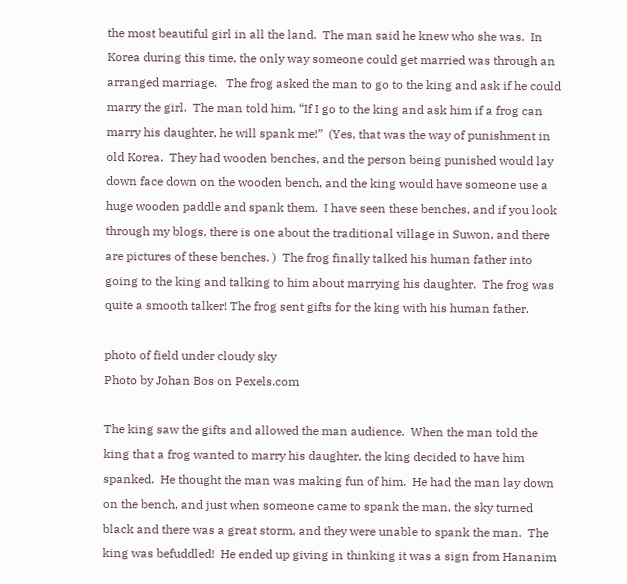the most beautiful girl in all the land.  The man said he knew who she was.  In Korea during this time, the only way someone could get married was through an arranged marriage.   The frog asked the man to go to the king and ask if he could marry the girl.  The man told him, “If I go to the king and ask him if a frog can marry his daughter, he will spank me!”  (Yes, that was the way of punishment in old Korea.  They had wooden benches, and the person being punished would lay down face down on the wooden bench, and the king would have someone use a huge wooden paddle and spank them.  I have seen these benches, and if you look through my blogs, there is one about the traditional village in Suwon, and there are pictures of these benches. )  The frog finally talked his human father into going to the king and talking to him about marrying his daughter.  The frog was quite a smooth talker! The frog sent gifts for the king with his human father.

photo of field under cloudy sky
Photo by Johan Bos on Pexels.com

The king saw the gifts and allowed the man audience.  When the man told the king that a frog wanted to marry his daughter, the king decided to have him spanked.  He thought the man was making fun of him.  He had the man lay down on the bench, and just when someone came to spank the man, the sky turned black and there was a great storm, and they were unable to spank the man.  The king was befuddled!  He ended up giving in thinking it was a sign from Hananim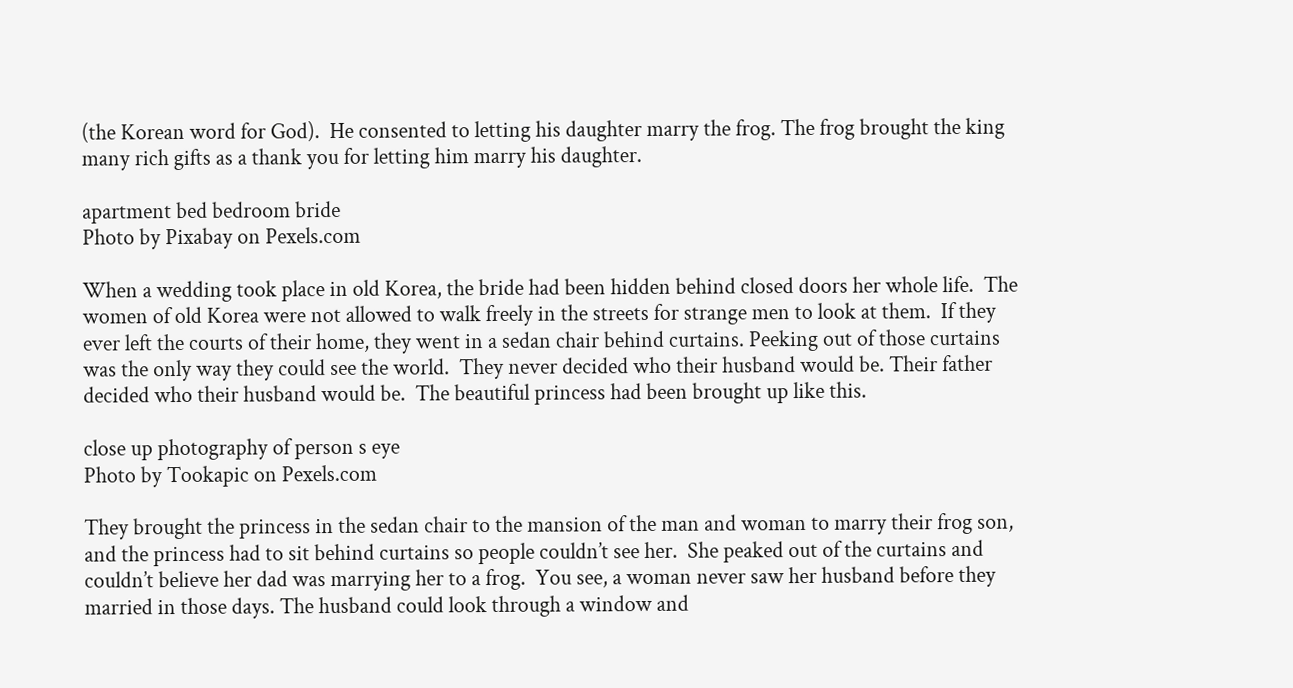(the Korean word for God).  He consented to letting his daughter marry the frog. The frog brought the king many rich gifts as a thank you for letting him marry his daughter.

apartment bed bedroom bride
Photo by Pixabay on Pexels.com

When a wedding took place in old Korea, the bride had been hidden behind closed doors her whole life.  The women of old Korea were not allowed to walk freely in the streets for strange men to look at them.  If they ever left the courts of their home, they went in a sedan chair behind curtains. Peeking out of those curtains was the only way they could see the world.  They never decided who their husband would be. Their father decided who their husband would be.  The beautiful princess had been brought up like this.

close up photography of person s eye
Photo by Tookapic on Pexels.com

They brought the princess in the sedan chair to the mansion of the man and woman to marry their frog son, and the princess had to sit behind curtains so people couldn’t see her.  She peaked out of the curtains and couldn’t believe her dad was marrying her to a frog.  You see, a woman never saw her husband before they married in those days. The husband could look through a window and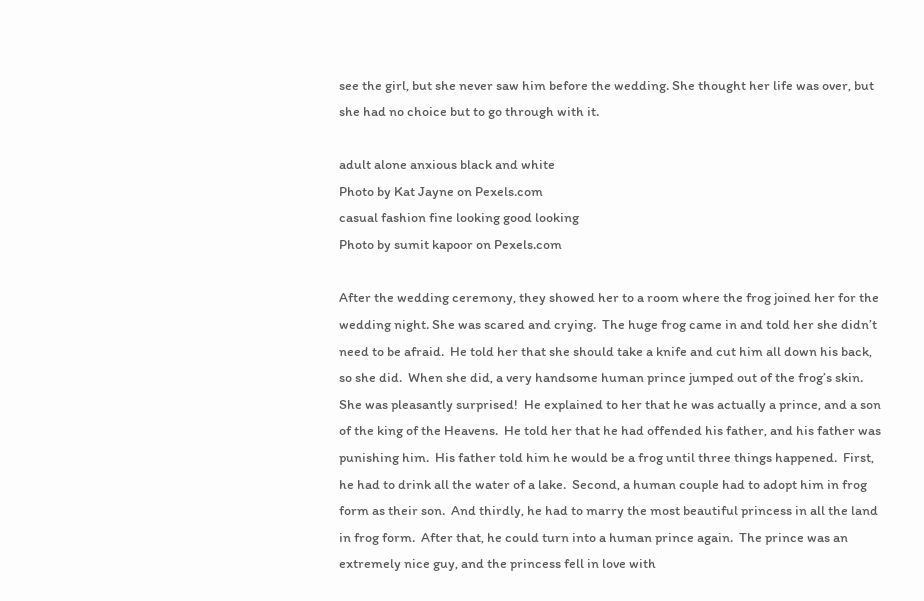see the girl, but she never saw him before the wedding. She thought her life was over, but she had no choice but to go through with it.

adult alone anxious black and white
Photo by Kat Jayne on Pexels.com
casual fashion fine looking good looking
Photo by sumit kapoor on Pexels.com

After the wedding ceremony, they showed her to a room where the frog joined her for the wedding night. She was scared and crying.  The huge frog came in and told her she didn’t need to be afraid.  He told her that she should take a knife and cut him all down his back, so she did.  When she did, a very handsome human prince jumped out of the frog’s skin. She was pleasantly surprised!  He explained to her that he was actually a prince, and a son of the king of the Heavens.  He told her that he had offended his father, and his father was punishing him.  His father told him he would be a frog until three things happened.  First, he had to drink all the water of a lake.  Second, a human couple had to adopt him in frog form as their son.  And thirdly, he had to marry the most beautiful princess in all the land in frog form.  After that, he could turn into a human prince again.  The prince was an extremely nice guy, and the princess fell in love with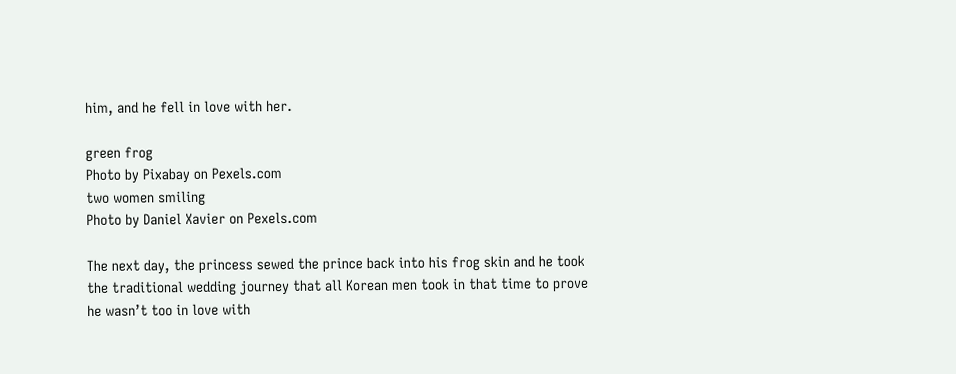him, and he fell in love with her.

green frog
Photo by Pixabay on Pexels.com
two women smiling
Photo by Daniel Xavier on Pexels.com

The next day, the princess sewed the prince back into his frog skin and he took the traditional wedding journey that all Korean men took in that time to prove he wasn’t too in love with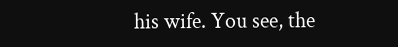his wife. You see, the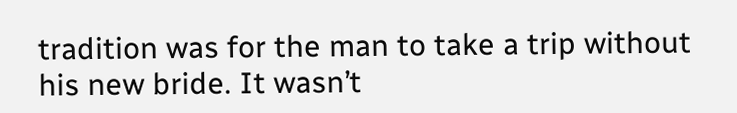tradition was for the man to take a trip without his new bride. It wasn’t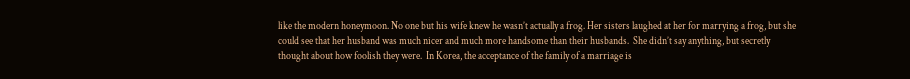like the modern honeymoon. No one but his wife knew he wasn’t actually a frog. Her sisters laughed at her for marrying a frog, but she could see that her husband was much nicer and much more handsome than their husbands.  She didn’t say anything, but secretly thought about how foolish they were.  In Korea, the acceptance of the family of a marriage is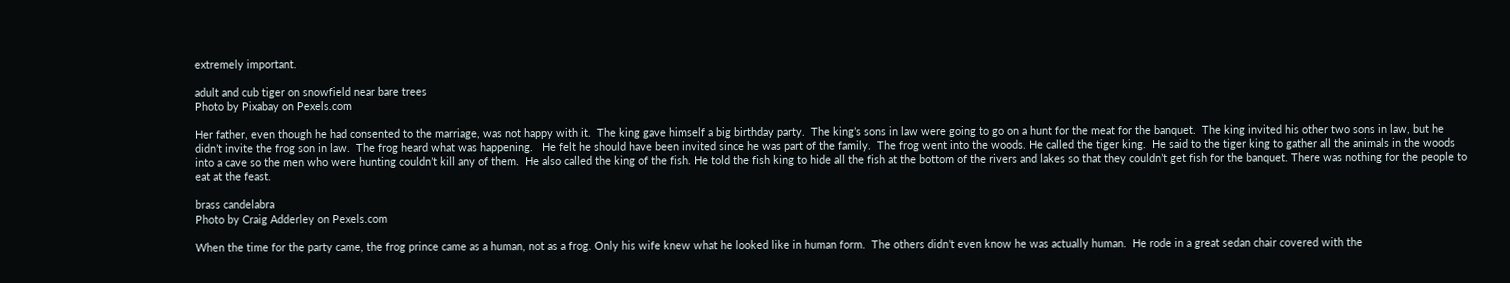extremely important.

adult and cub tiger on snowfield near bare trees
Photo by Pixabay on Pexels.com

Her father, even though he had consented to the marriage, was not happy with it.  The king gave himself a big birthday party.  The king’s sons in law were going to go on a hunt for the meat for the banquet.  The king invited his other two sons in law, but he didn’t invite the frog son in law.  The frog heard what was happening.   He felt he should have been invited since he was part of the family.  The frog went into the woods. He called the tiger king.  He said to the tiger king to gather all the animals in the woods into a cave so the men who were hunting couldn’t kill any of them.  He also called the king of the fish. He told the fish king to hide all the fish at the bottom of the rivers and lakes so that they couldn’t get fish for the banquet. There was nothing for the people to eat at the feast.

brass candelabra
Photo by Craig Adderley on Pexels.com

When the time for the party came, the frog prince came as a human, not as a frog. Only his wife knew what he looked like in human form.  The others didn’t even know he was actually human.  He rode in a great sedan chair covered with the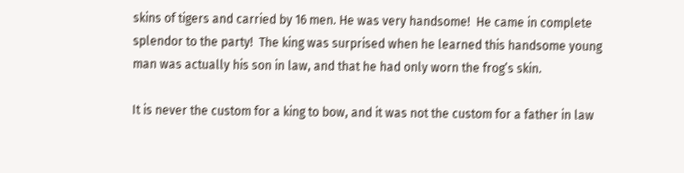skins of tigers and carried by 16 men. He was very handsome!  He came in complete splendor to the party!  The king was surprised when he learned this handsome young man was actually his son in law, and that he had only worn the frog’s skin.

It is never the custom for a king to bow, and it was not the custom for a father in law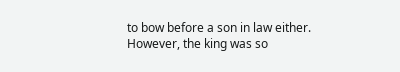to bow before a son in law either.  However, the king was so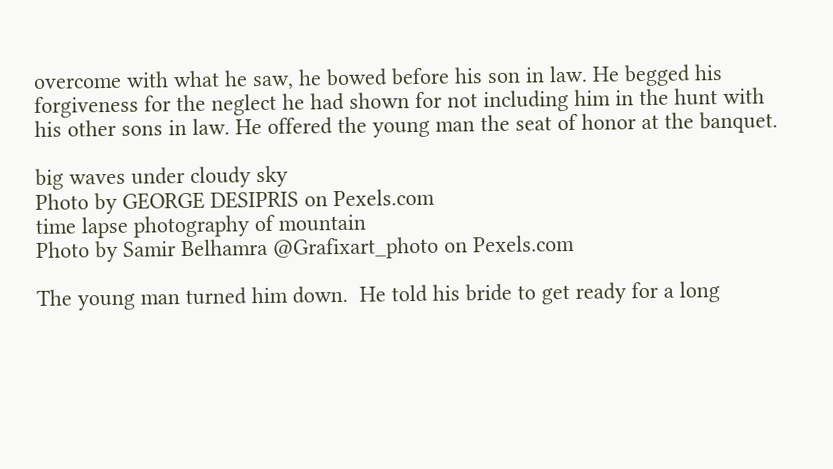overcome with what he saw, he bowed before his son in law. He begged his forgiveness for the neglect he had shown for not including him in the hunt with his other sons in law. He offered the young man the seat of honor at the banquet.

big waves under cloudy sky
Photo by GEORGE DESIPRIS on Pexels.com
time lapse photography of mountain
Photo by Samir Belhamra @Grafixart_photo on Pexels.com

The young man turned him down.  He told his bride to get ready for a long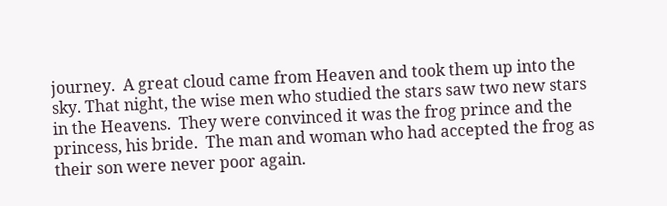journey.  A great cloud came from Heaven and took them up into the sky. That night, the wise men who studied the stars saw two new stars in the Heavens.  They were convinced it was the frog prince and the princess, his bride.  The man and woman who had accepted the frog as their son were never poor again.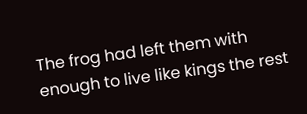The frog had left them with enough to live like kings the rest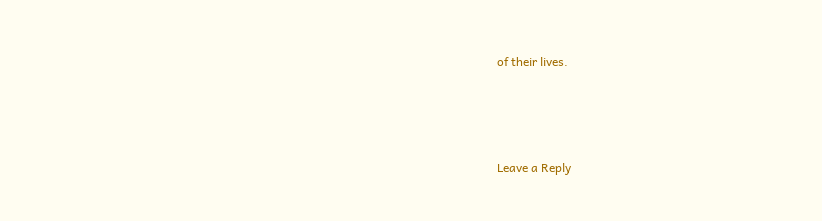of their lives.




Leave a Reply